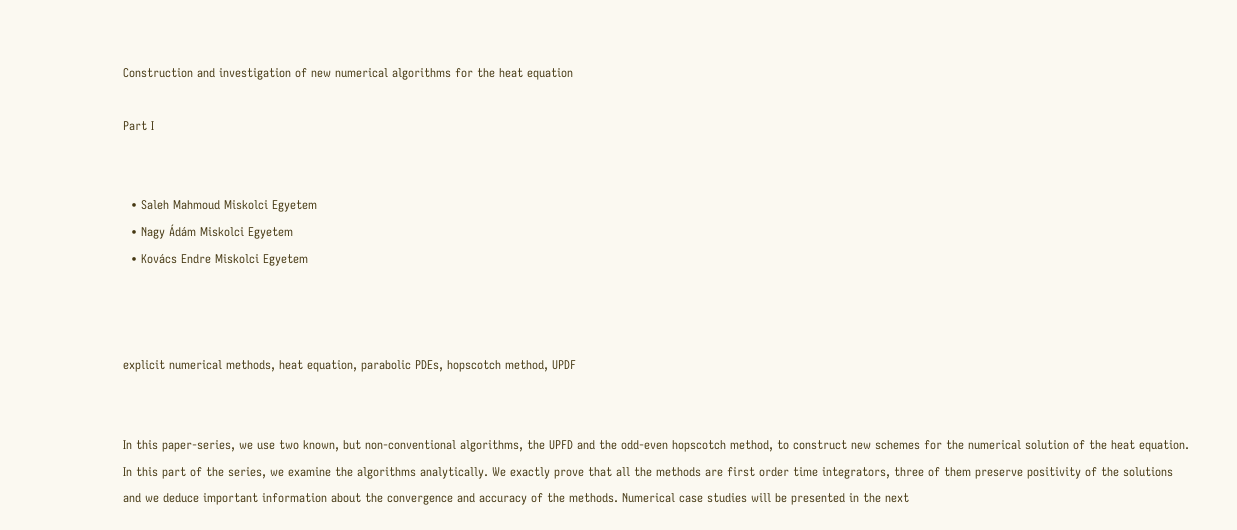Construction and investigation of new numerical algorithms for the heat equation

Part I


  • Saleh Mahmoud Miskolci Egyetem
  • Nagy Ádám Miskolci Egyetem
  • Kovács Endre Miskolci Egyetem



explicit numerical methods, heat equation, parabolic PDEs, hopscotch method, UPDF


In this paper-series, we use two known, but non-conventional algorithms, the UPFD and the odd-even hopscotch method, to construct new schemes for the numerical solution of the heat equation. In this part of the series, we examine the algorithms analytically. We exactly prove that all the methods are first order time integrators, three of them preserve positivity of the solutions and we deduce important information about the convergence and accuracy of the methods. Numerical case studies will be presented in the next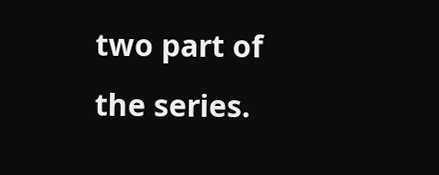two part of the series.